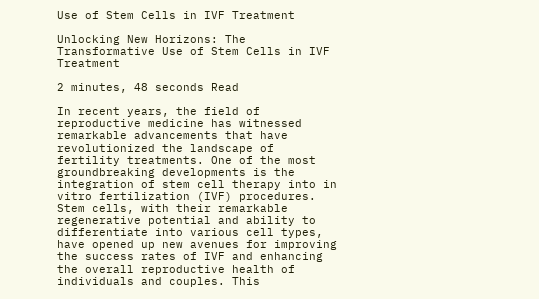Use of Stem Cells in IVF Treatment

Unlocking New Horizons: The Transformative Use of Stem Cells in IVF Treatment

2 minutes, 48 seconds Read

In recent years, the field of reproductive medicine has witnessed remarkable advancements that have revolutionized the landscape of fertility treatments. One of the most groundbreaking developments is the integration of stem cell therapy into in vitro fertilization (IVF) procedures. Stem cells, with their remarkable regenerative potential and ability to differentiate into various cell types, have opened up new avenues for improving the success rates of IVF and enhancing the overall reproductive health of individuals and couples. This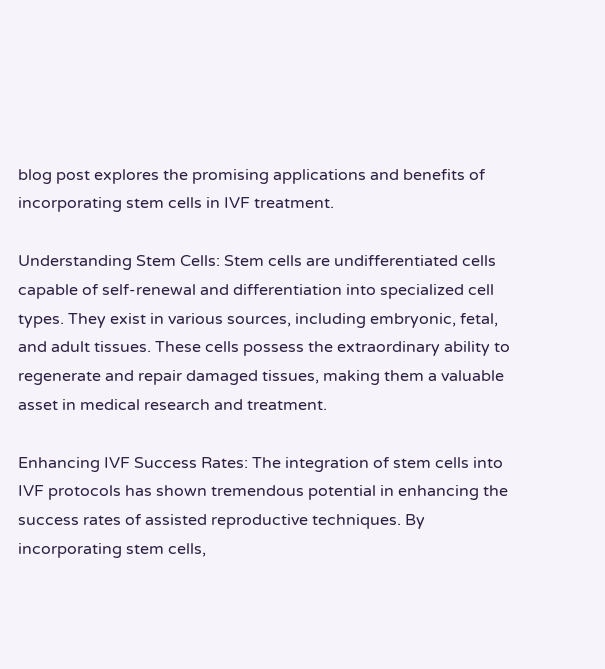blog post explores the promising applications and benefits of incorporating stem cells in IVF treatment.

Understanding Stem Cells: Stem cells are undifferentiated cells capable of self-renewal and differentiation into specialized cell types. They exist in various sources, including embryonic, fetal, and adult tissues. These cells possess the extraordinary ability to regenerate and repair damaged tissues, making them a valuable asset in medical research and treatment.

Enhancing IVF Success Rates: The integration of stem cells into IVF protocols has shown tremendous potential in enhancing the success rates of assisted reproductive techniques. By incorporating stem cells,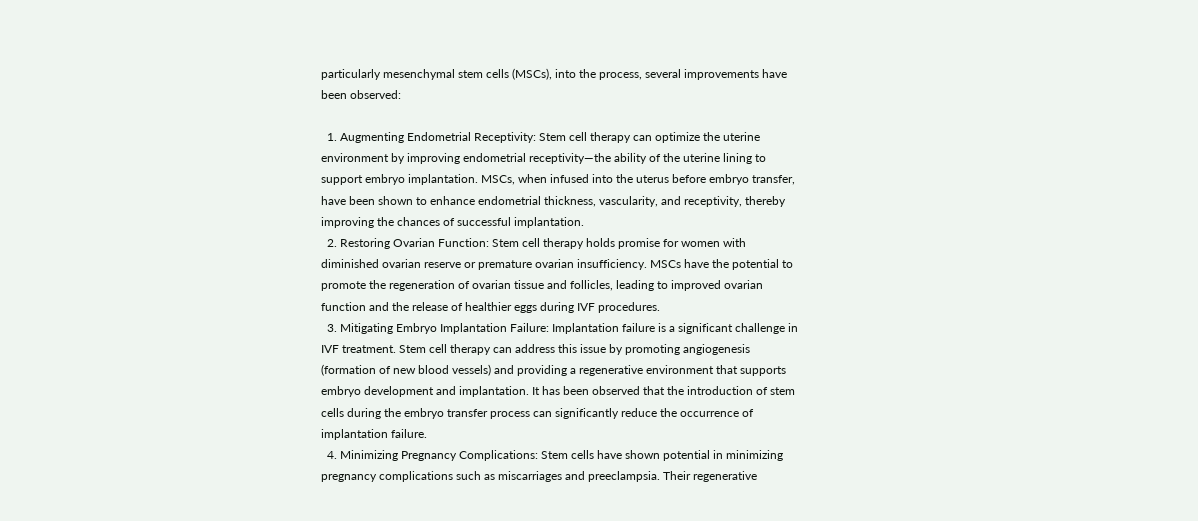particularly mesenchymal stem cells (MSCs), into the process, several improvements have been observed:

  1. Augmenting Endometrial Receptivity: Stem cell therapy can optimize the uterine environment by improving endometrial receptivity—the ability of the uterine lining to support embryo implantation. MSCs, when infused into the uterus before embryo transfer, have been shown to enhance endometrial thickness, vascularity, and receptivity, thereby improving the chances of successful implantation.
  2. Restoring Ovarian Function: Stem cell therapy holds promise for women with diminished ovarian reserve or premature ovarian insufficiency. MSCs have the potential to promote the regeneration of ovarian tissue and follicles, leading to improved ovarian function and the release of healthier eggs during IVF procedures.
  3. Mitigating Embryo Implantation Failure: Implantation failure is a significant challenge in IVF treatment. Stem cell therapy can address this issue by promoting angiogenesis (formation of new blood vessels) and providing a regenerative environment that supports embryo development and implantation. It has been observed that the introduction of stem cells during the embryo transfer process can significantly reduce the occurrence of implantation failure.
  4. Minimizing Pregnancy Complications: Stem cells have shown potential in minimizing pregnancy complications such as miscarriages and preeclampsia. Their regenerative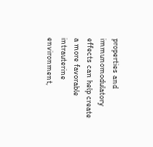properties and immunomodulatory effects can help create a more favorable intrauterine environment,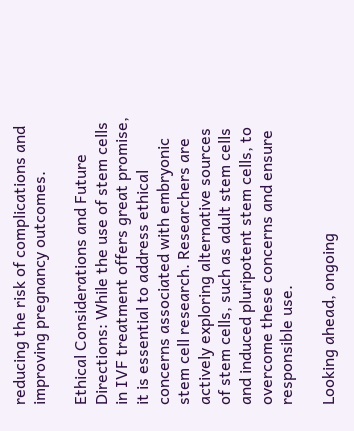reducing the risk of complications and improving pregnancy outcomes.

Ethical Considerations and Future Directions: While the use of stem cells in IVF treatment offers great promise, it is essential to address ethical concerns associated with embryonic stem cell research. Researchers are actively exploring alternative sources of stem cells, such as adult stem cells and induced pluripotent stem cells, to overcome these concerns and ensure responsible use.

Looking ahead, ongoing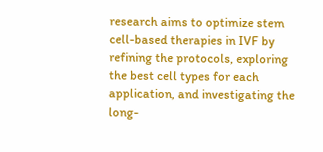research aims to optimize stem cell-based therapies in IVF by refining the protocols, exploring the best cell types for each application, and investigating the long-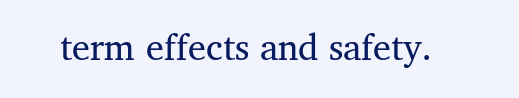term effects and safety.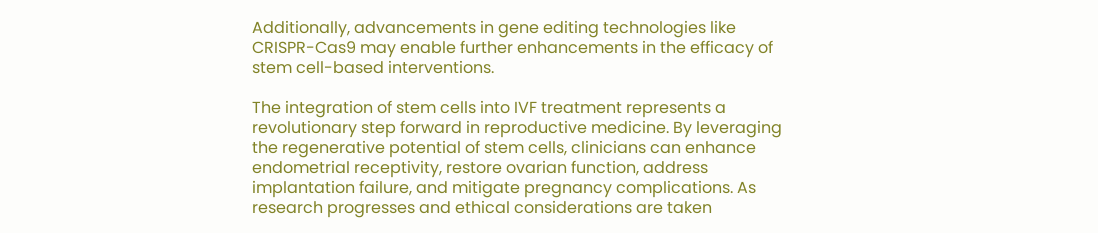Additionally, advancements in gene editing technologies like CRISPR-Cas9 may enable further enhancements in the efficacy of stem cell-based interventions.

The integration of stem cells into IVF treatment represents a revolutionary step forward in reproductive medicine. By leveraging the regenerative potential of stem cells, clinicians can enhance endometrial receptivity, restore ovarian function, address implantation failure, and mitigate pregnancy complications. As research progresses and ethical considerations are taken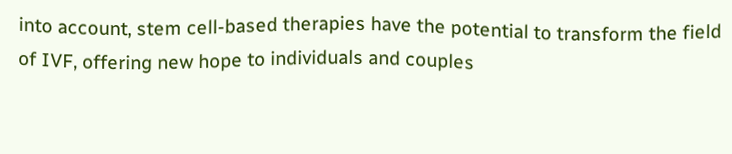into account, stem cell-based therapies have the potential to transform the field of IVF, offering new hope to individuals and couples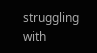struggling with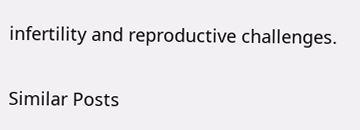infertility and reproductive challenges.

Similar Posts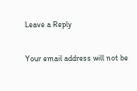Leave a Reply

Your email address will not be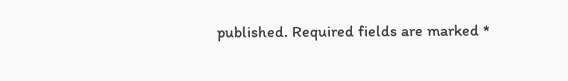published. Required fields are marked *